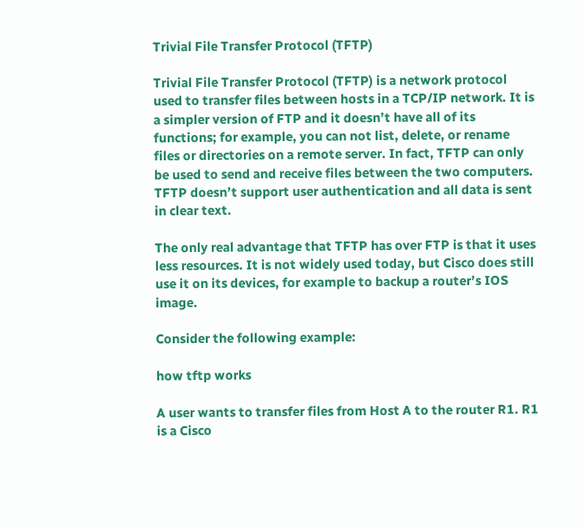Trivial File Transfer Protocol (TFTP)

Trivial File Transfer Protocol (TFTP) is a network protocol used to transfer files between hosts in a TCP/IP network. It is a simpler version of FTP and it doesn’t have all of its functions; for example, you can not list, delete, or rename files or directories on a remote server. In fact, TFTP can only be used to send and receive files between the two computers. TFTP doesn’t support user authentication and all data is sent in clear text.

The only real advantage that TFTP has over FTP is that it uses less resources. It is not widely used today, but Cisco does still use it on its devices, for example to backup a router’s IOS image.

Consider the following example:

how tftp works

A user wants to transfer files from Host A to the router R1. R1 is a Cisco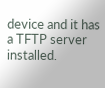device and it has a TFTP server installed.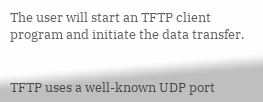The user will start an TFTP client program and initiate the data transfer.


TFTP uses a well-known UDP port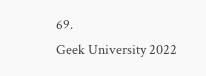69.
Geek University 2022